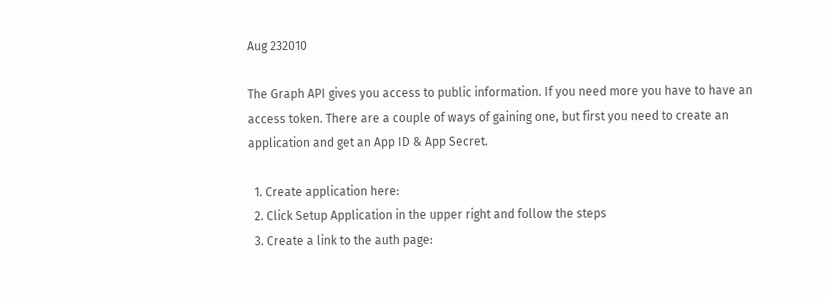Aug 232010

The Graph API gives you access to public information. If you need more you have to have an access token. There are a couple of ways of gaining one, but first you need to create an application and get an App ID & App Secret.

  1. Create application here:
  2. Click Setup Application in the upper right and follow the steps
  3. Create a link to the auth page: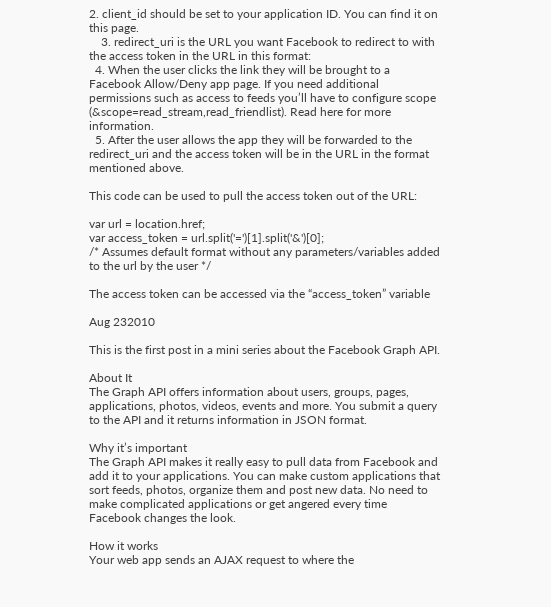2. client_id should be set to your application ID. You can find it on this page.
    3. redirect_uri is the URL you want Facebook to redirect to with the access token in the URL in this format:
  4. When the user clicks the link they will be brought to a Facebook Allow/Deny app page. If you need additional permissions such as access to feeds you’ll have to configure scope (&scope=read_stream,read_friendlist). Read here for more information.
  5. After the user allows the app they will be forwarded to the redirect_uri and the access token will be in the URL in the format mentioned above.

This code can be used to pull the access token out of the URL:

var url = location.href;
var access_token = url.split('=')[1].split('&')[0];
/* Assumes default format without any parameters/variables added to the url by the user */

The access token can be accessed via the “access_token” variable

Aug 232010

This is the first post in a mini series about the Facebook Graph API.

About It
The Graph API offers information about users, groups, pages, applications, photos, videos, events and more. You submit a query to the API and it returns information in JSON format.

Why it’s important
The Graph API makes it really easy to pull data from Facebook and add it to your applications. You can make custom applications that sort feeds, photos, organize them and post new data. No need to make complicated applications or get angered every time Facebook changes the look.

How it works
Your web app sends an AJAX request to where the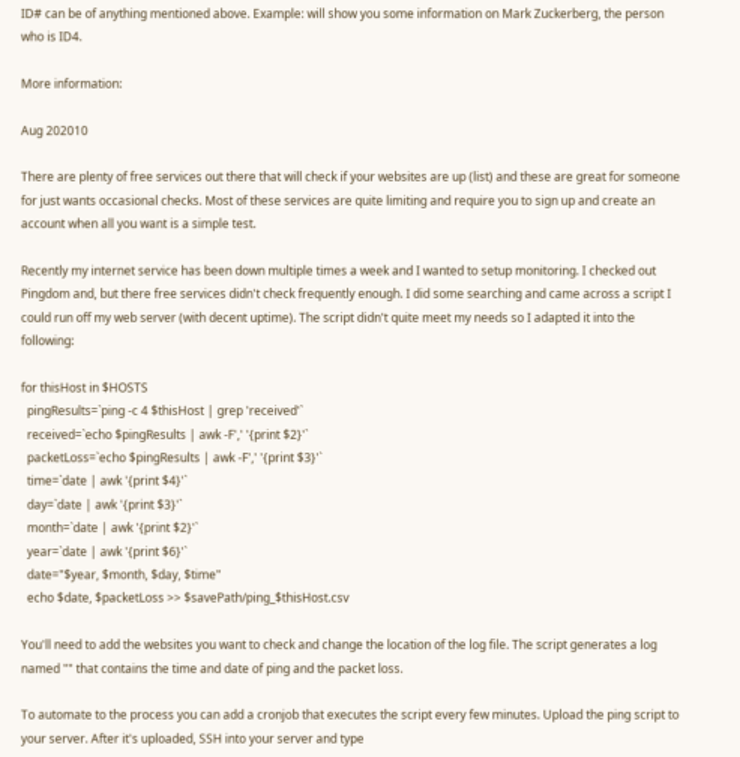ID# can be of anything mentioned above. Example: will show you some information on Mark Zuckerberg, the person who is ID4.

More information:

Aug 202010

There are plenty of free services out there that will check if your websites are up (list) and these are great for someone for just wants occasional checks. Most of these services are quite limiting and require you to sign up and create an account when all you want is a simple test.

Recently my internet service has been down multiple times a week and I wanted to setup monitoring. I checked out Pingdom and, but there free services didn't check frequently enough. I did some searching and came across a script I could run off my web server (with decent uptime). The script didn't quite meet my needs so I adapted it into the following:

for thisHost in $HOSTS
  pingResults=`ping -c 4 $thisHost | grep 'received'`
  received=`echo $pingResults | awk -F',' '{print $2}'`
  packetLoss=`echo $pingResults | awk -F',' '{print $3}'`
  time=`date | awk '{print $4}'`
  day=`date | awk '{print $3}'`
  month=`date | awk '{print $2}'`
  year=`date | awk '{print $6}'`
  date="$year, $month, $day, $time"
  echo $date, $packetLoss >> $savePath/ping_$thisHost.csv

You'll need to add the websites you want to check and change the location of the log file. The script generates a log named "" that contains the time and date of ping and the packet loss.

To automate to the process you can add a cronjob that executes the script every few minutes. Upload the ping script to your server. After it's uploaded, SSH into your server and type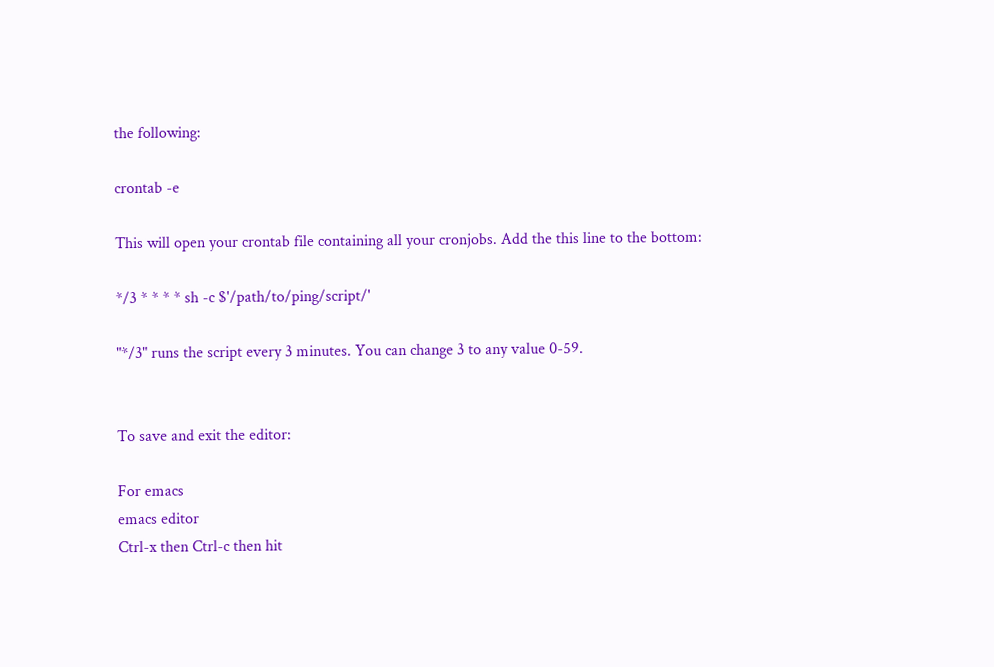the following:

crontab -e

This will open your crontab file containing all your cronjobs. Add the this line to the bottom:

*/3 * * * * sh -c $'/path/to/ping/script/'

"*/3" runs the script every 3 minutes. You can change 3 to any value 0-59.


To save and exit the editor:

For emacs
emacs editor
Ctrl-x then Ctrl-c then hit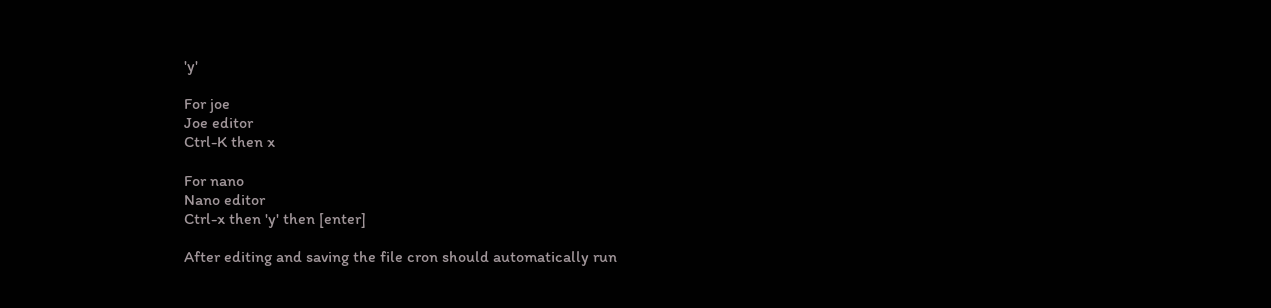'y'

For joe
Joe editor
Ctrl-K then x

For nano
Nano editor
Ctrl-x then 'y' then [enter]

After editing and saving the file cron should automatically run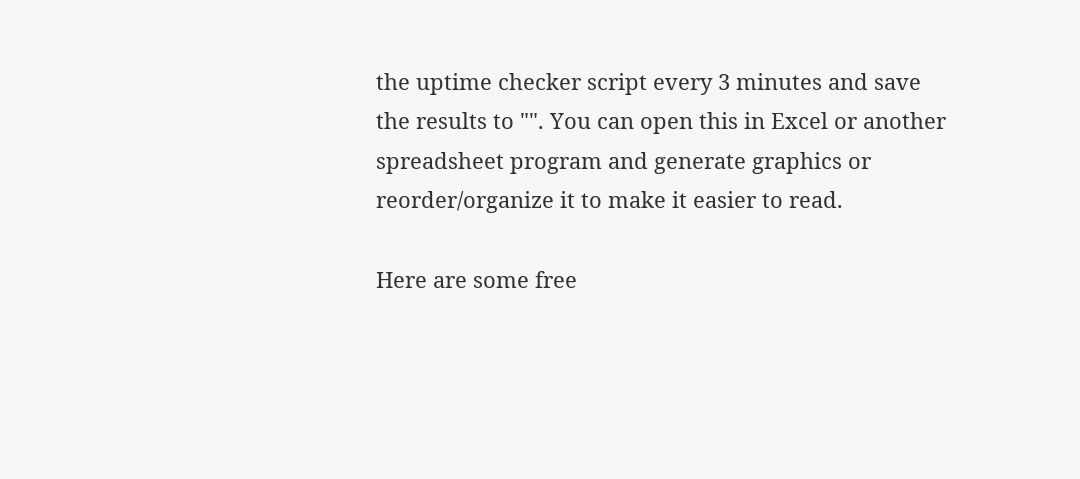the uptime checker script every 3 minutes and save the results to "". You can open this in Excel or another spreadsheet program and generate graphics or reorder/organize it to make it easier to read.

Here are some free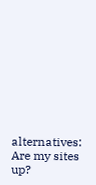alternatives:
Are my sites up?